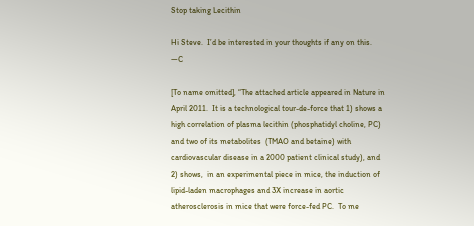Stop taking Lecithin

Hi Steve.  I’d be interested in your thoughts if any on this.   —C

[To name omitted], “The attached article appeared in Nature in April 2011.  It is a technological tour-de-force that 1) shows a high correlation of plasma lecithin (phosphatidyl choline, PC) and two of its metabolites  (TMAO and betaine) with cardiovascular disease in a 2000 patient clinical study), and 2) shows,  in an experimental piece in mice, the induction of lipid-laden macrophages and 3X increase in aortic atherosclerosis in mice that were force-fed PC.  To me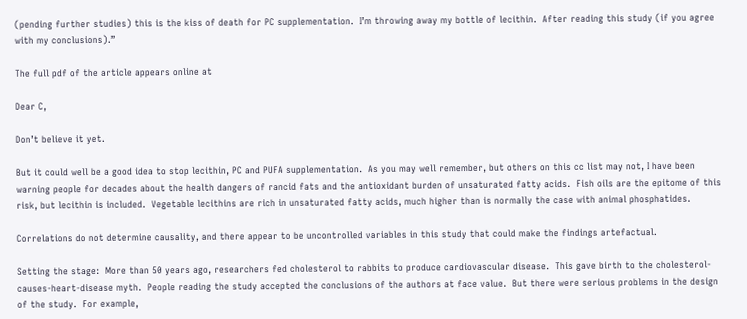(pending further studies) this is the kiss of death for PC supplementation.  I’m throwing away my bottle of lecithin.  After reading this study (if you agree with my conclusions).”

The full pdf of the article appears online at

Dear C,

Don’t believe it yet.

But it could well be a good idea to stop lecithin, PC and PUFA supplementation.  As you may well remember, but others on this cc list may not, I have been warning people for decades about the health dangers of rancid fats and the antioxidant burden of unsaturated fatty acids.  Fish oils are the epitome of this risk, but lecithin is included.  Vegetable lecithins are rich in unsaturated fatty acids, much higher than is normally the case with animal phosphatides.

Correlations do not determine causality, and there appear to be uncontrolled variables in this study that could make the findings artefactual.

Setting the stage:  More than 50 years ago, researchers fed cholesterol to rabbits to produce cardiovascular disease.  This gave birth to the cholesterol-causes-heart-disease myth.  People reading the study accepted the conclusions of the authors at face value.  But there were serious problems in the design of the study.  For example,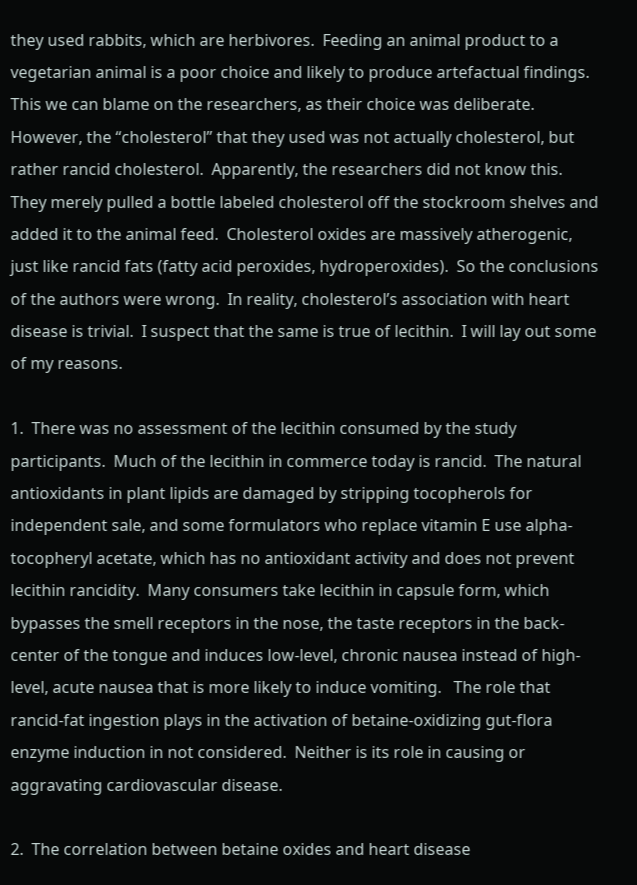they used rabbits, which are herbivores.  Feeding an animal product to a vegetarian animal is a poor choice and likely to produce artefactual findings.  This we can blame on the researchers, as their choice was deliberate.  However, the “cholesterol” that they used was not actually cholesterol, but rather rancid cholesterol.  Apparently, the researchers did not know this.  They merely pulled a bottle labeled cholesterol off the stockroom shelves and added it to the animal feed.  Cholesterol oxides are massively atherogenic, just like rancid fats (fatty acid peroxides, hydroperoxides).  So the conclusions of the authors were wrong.  In reality, cholesterol’s association with heart disease is trivial.  I suspect that the same is true of lecithin.  I will lay out some of my reasons.

1.  There was no assessment of the lecithin consumed by the study participants.  Much of the lecithin in commerce today is rancid.  The natural antioxidants in plant lipids are damaged by stripping tocopherols for independent sale, and some formulators who replace vitamin E use alpha-tocopheryl acetate, which has no antioxidant activity and does not prevent lecithin rancidity.  Many consumers take lecithin in capsule form, which bypasses the smell receptors in the nose, the taste receptors in the back-center of the tongue and induces low-level, chronic nausea instead of high-level, acute nausea that is more likely to induce vomiting.   The role that rancid-fat ingestion plays in the activation of betaine-oxidizing gut-flora enzyme induction in not considered.  Neither is its role in causing or aggravating cardiovascular disease.

2.  The correlation between betaine oxides and heart disease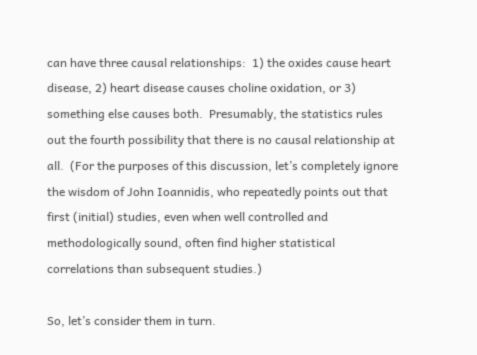can have three causal relationships:  1) the oxides cause heart disease, 2) heart disease causes choline oxidation, or 3) something else causes both.  Presumably, the statistics rules out the fourth possibility that there is no causal relationship at all.  (For the purposes of this discussion, let’s completely ignore the wisdom of John Ioannidis, who repeatedly points out that first (initial) studies, even when well controlled and methodologically sound, often find higher statistical correlations than subsequent studies.)

So, let’s consider them in turn.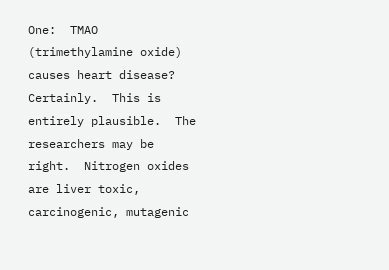One:  TMAO (trimethylamine oxide) causes heart disease?  Certainly.  This is entirely plausible.  The researchers may be right.  Nitrogen oxides are liver toxic, carcinogenic, mutagenic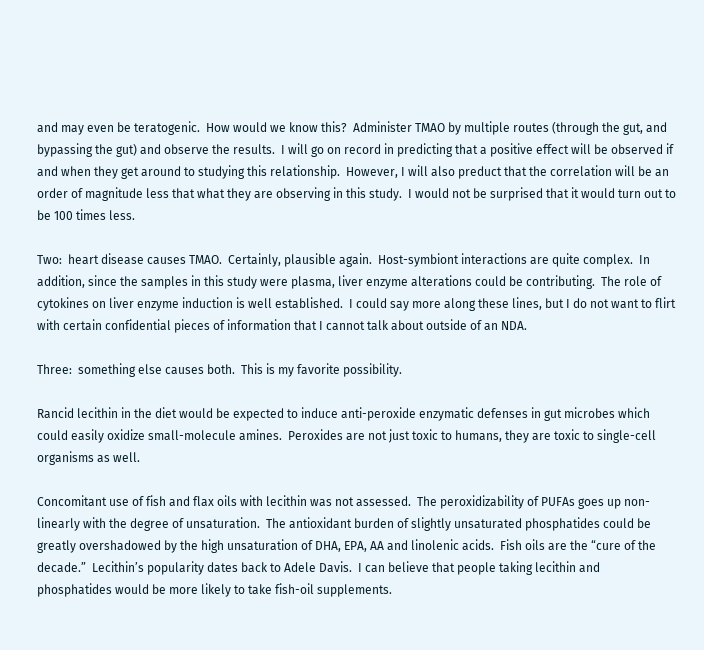and may even be teratogenic.  How would we know this?  Administer TMAO by multiple routes (through the gut, and bypassing the gut) and observe the results.  I will go on record in predicting that a positive effect will be observed if and when they get around to studying this relationship.  However, I will also preduct that the correlation will be an order of magnitude less that what they are observing in this study.  I would not be surprised that it would turn out to be 100 times less.

Two:  heart disease causes TMAO.  Certainly, plausible again.  Host-symbiont interactions are quite complex.  In addition, since the samples in this study were plasma, liver enzyme alterations could be contributing.  The role of cytokines on liver enzyme induction is well established.  I could say more along these lines, but I do not want to flirt with certain confidential pieces of information that I cannot talk about outside of an NDA.

Three:  something else causes both.  This is my favorite possibility.

Rancid lecithin in the diet would be expected to induce anti-peroxide enzymatic defenses in gut microbes which could easily oxidize small-molecule amines.  Peroxides are not just toxic to humans, they are toxic to single-cell organisms as well.

Concomitant use of fish and flax oils with lecithin was not assessed.  The peroxidizability of PUFAs goes up non-linearly with the degree of unsaturation.  The antioxidant burden of slightly unsaturated phosphatides could be greatly overshadowed by the high unsaturation of DHA, EPA, AA and linolenic acids.  Fish oils are the “cure of the decade.”  Lecithin’s popularity dates back to Adele Davis.  I can believe that people taking lecithin and phosphatides would be more likely to take fish-oil supplements.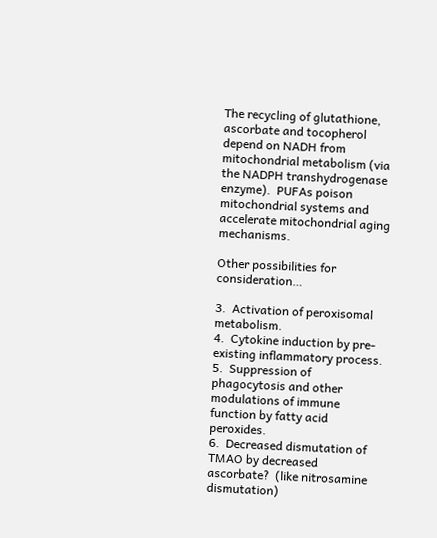The recycling of glutathione, ascorbate and tocopherol depend on NADH from mitochondrial metabolism (via the NADPH transhydrogenase enzyme).  PUFAs poison mitochondrial systems and accelerate mitochondrial aging mechanisms.

Other possibilities for consideration…

3.  Activation of peroxisomal metabolism.
4.  Cytokine induction by pre-existing inflammatory process.
5.  Suppression of phagocytosis and other modulations of immune function by fatty acid peroxides.
6.  Decreased dismutation of TMAO by decreased ascorbate?  (like nitrosamine dismutation)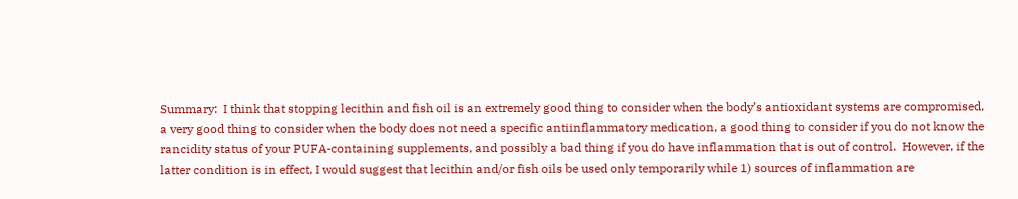Summary:  I think that stopping lecithin and fish oil is an extremely good thing to consider when the body’s antioxidant systems are compromised, a very good thing to consider when the body does not need a specific antiinflammatory medication, a good thing to consider if you do not know the rancidity status of your PUFA-containing supplements, and possibly a bad thing if you do have inflammation that is out of control.  However, if the latter condition is in effect, I would suggest that lecithin and/or fish oils be used only temporarily while 1) sources of inflammation are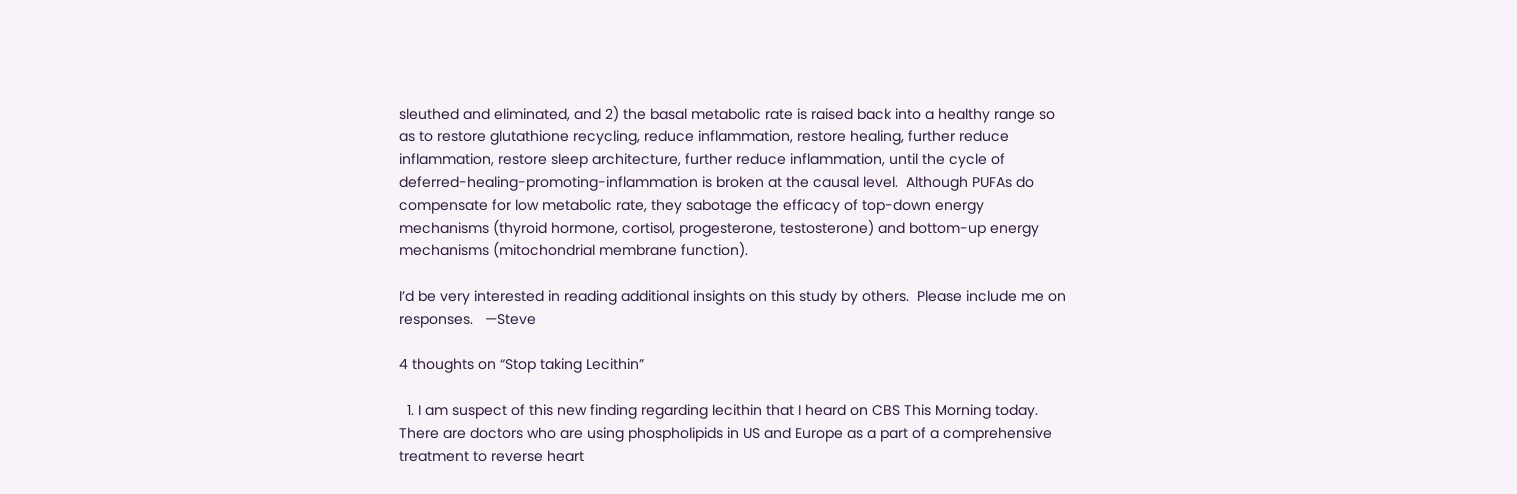sleuthed and eliminated, and 2) the basal metabolic rate is raised back into a healthy range so as to restore glutathione recycling, reduce inflammation, restore healing, further reduce inflammation, restore sleep architecture, further reduce inflammation, until the cycle of deferred-healing-promoting-inflammation is broken at the causal level.  Although PUFAs do compensate for low metabolic rate, they sabotage the efficacy of top-down energy mechanisms (thyroid hormone, cortisol, progesterone, testosterone) and bottom-up energy mechanisms (mitochondrial membrane function).

I’d be very interested in reading additional insights on this study by others.  Please include me on responses.   —Steve

4 thoughts on “Stop taking Lecithin”

  1. I am suspect of this new finding regarding lecithin that I heard on CBS This Morning today. There are doctors who are using phospholipids in US and Europe as a part of a comprehensive treatment to reverse heart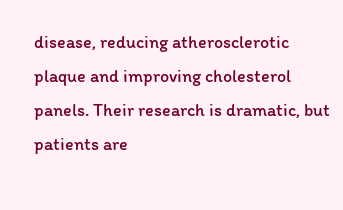disease, reducing atherosclerotic plaque and improving cholesterol panels. Their research is dramatic, but patients are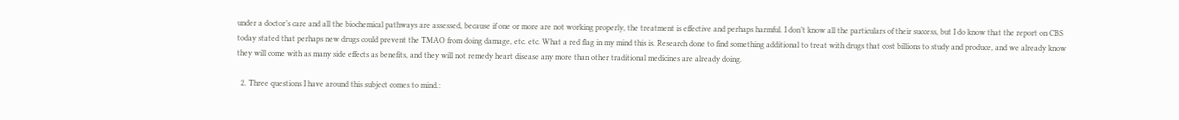under a doctor’s care and all the biochemical pathways are assessed, because if one or more are not working properly, the treatment is effective and perhaps harmful. I don’t know all the particulars of their success, but I do know that the report on CBS today stated that perhaps new drugs could prevent the TMAO from doing damage, etc. etc. What a red flag in my mind this is. Research done to find something additional to treat with drugs that cost billions to study and produce, and we already know they will come with as many side effects as benefits, and they will not remedy heart disease any more than other traditional medicines are already doing.

  2. Three questions I have around this subject comes to mind.: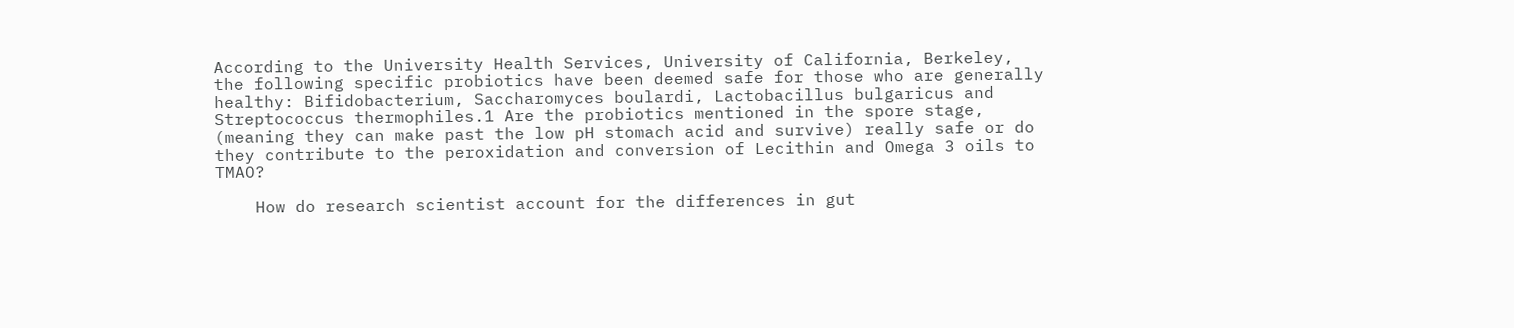According to the University Health Services, University of California, Berkeley, the following specific probiotics have been deemed safe for those who are generally healthy: Bifidobacterium, Saccharomyces boulardi, Lactobacillus bulgaricus and Streptococcus thermophiles.1 Are the probiotics mentioned in the spore stage, (meaning they can make past the low pH stomach acid and survive) really safe or do they contribute to the peroxidation and conversion of Lecithin and Omega 3 oils to TMAO?

    How do research scientist account for the differences in gut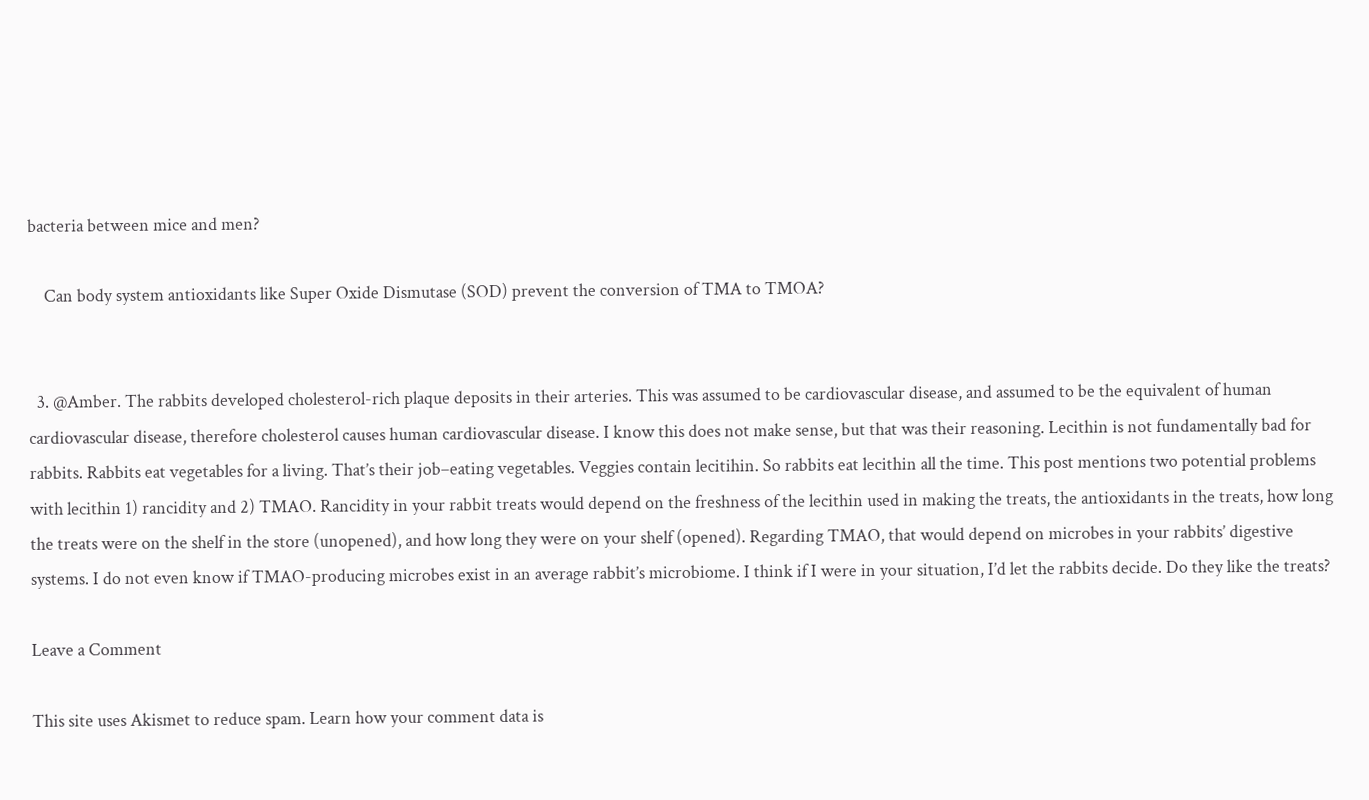bacteria between mice and men?

    Can body system antioxidants like Super Oxide Dismutase (SOD) prevent the conversion of TMA to TMOA?


  3. @Amber. The rabbits developed cholesterol-rich plaque deposits in their arteries. This was assumed to be cardiovascular disease, and assumed to be the equivalent of human cardiovascular disease, therefore cholesterol causes human cardiovascular disease. I know this does not make sense, but that was their reasoning. Lecithin is not fundamentally bad for rabbits. Rabbits eat vegetables for a living. That’s their job–eating vegetables. Veggies contain lecitihin. So rabbits eat lecithin all the time. This post mentions two potential problems with lecithin 1) rancidity and 2) TMAO. Rancidity in your rabbit treats would depend on the freshness of the lecithin used in making the treats, the antioxidants in the treats, how long the treats were on the shelf in the store (unopened), and how long they were on your shelf (opened). Regarding TMAO, that would depend on microbes in your rabbits’ digestive systems. I do not even know if TMAO-producing microbes exist in an average rabbit’s microbiome. I think if I were in your situation, I’d let the rabbits decide. Do they like the treats?

Leave a Comment

This site uses Akismet to reduce spam. Learn how your comment data is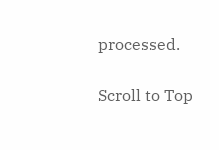processed.

Scroll to Top